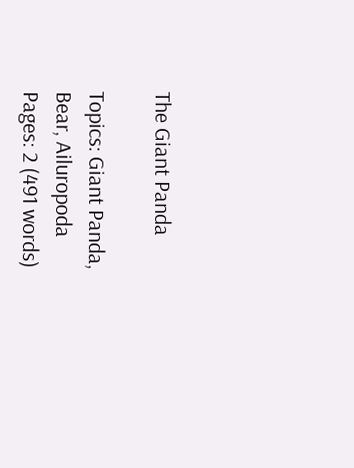The Giant Panda

Topics: Giant Panda, Bear, Ailuropoda Pages: 2 (491 words)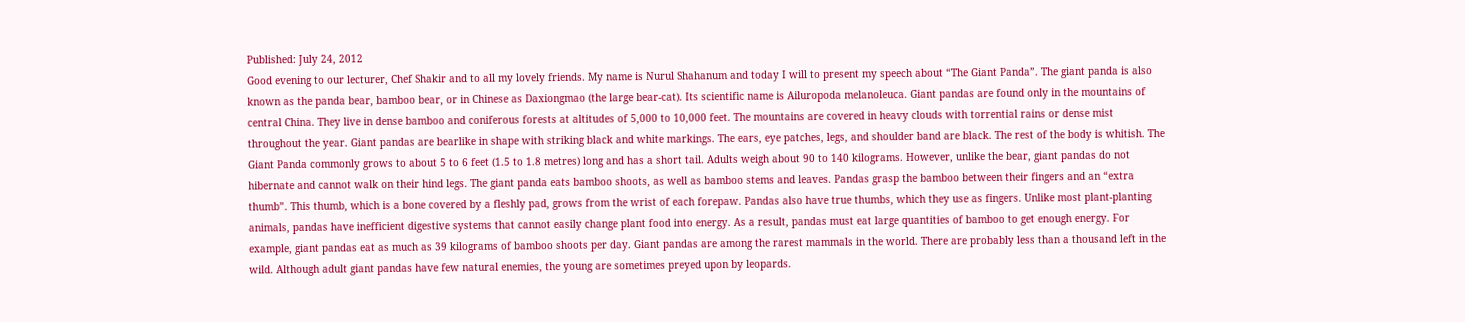Published: July 24, 2012
Good evening to our lecturer, Chef Shakir and to all my lovely friends. My name is Nurul Shahanum and today I will to present my speech about “The Giant Panda”. The giant panda is also known as the panda bear, bamboo bear, or in Chinese as Daxiongmao (the large bear-cat). Its scientific name is Ailuropoda melanoleuca. Giant pandas are found only in the mountains of central China. They live in dense bamboo and coniferous forests at altitudes of 5,000 to 10,000 feet. The mountains are covered in heavy clouds with torrential rains or dense mist throughout the year. Giant pandas are bearlike in shape with striking black and white markings. The ears, eye patches, legs, and shoulder band are black. The rest of the body is whitish. The Giant Panda commonly grows to about 5 to 6 feet (1.5 to 1.8 metres) long and has a short tail. Adults weigh about 90 to 140 kilograms. However, unlike the bear, giant pandas do not hibernate and cannot walk on their hind legs. The giant panda eats bamboo shoots, as well as bamboo stems and leaves. Pandas grasp the bamboo between their fingers and an “extra thumb”. This thumb, which is a bone covered by a fleshly pad, grows from the wrist of each forepaw. Pandas also have true thumbs, which they use as fingers. Unlike most plant-planting animals, pandas have inefficient digestive systems that cannot easily change plant food into energy. As a result, pandas must eat large quantities of bamboo to get enough energy. For example, giant pandas eat as much as 39 kilograms of bamboo shoots per day. Giant pandas are among the rarest mammals in the world. There are probably less than a thousand left in the wild. Although adult giant pandas have few natural enemies, the young are sometimes preyed upon by leopards.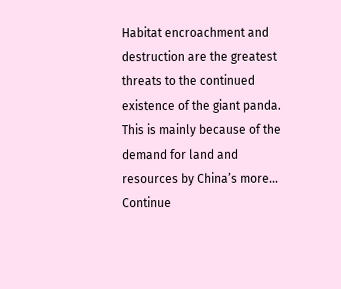Habitat encroachment and destruction are the greatest threats to the continued existence of the giant panda. This is mainly because of the demand for land and resources by China’s more...
Continue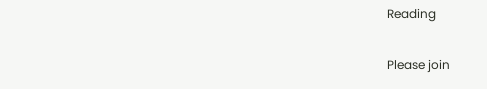Reading

Please join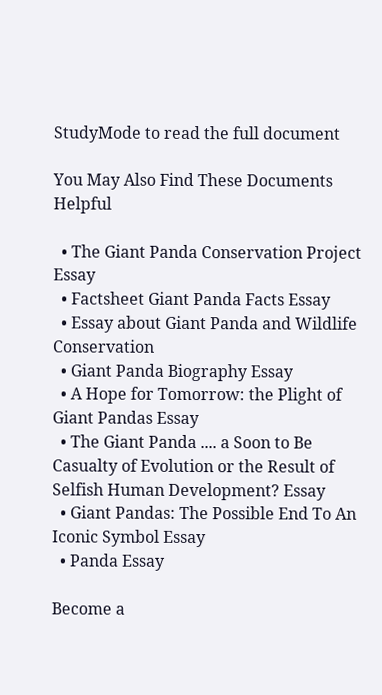StudyMode to read the full document

You May Also Find These Documents Helpful

  • The Giant Panda Conservation Project Essay
  • Factsheet Giant Panda Facts Essay
  • Essay about Giant Panda and Wildlife Conservation
  • Giant Panda Biography Essay
  • A Hope for Tomorrow: the Plight of Giant Pandas Essay
  • The Giant Panda .... a Soon to Be Casualty of Evolution or the Result of Selfish Human Development? Essay
  • Giant Pandas: The Possible End To An Iconic Symbol Essay
  • Panda Essay

Become a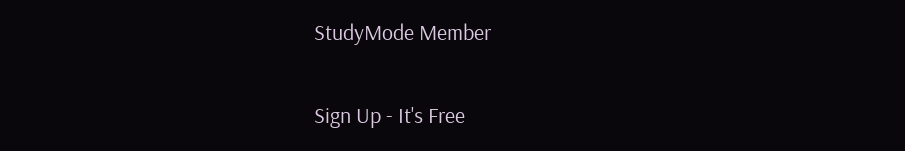StudyMode Member

Sign Up - It's Free